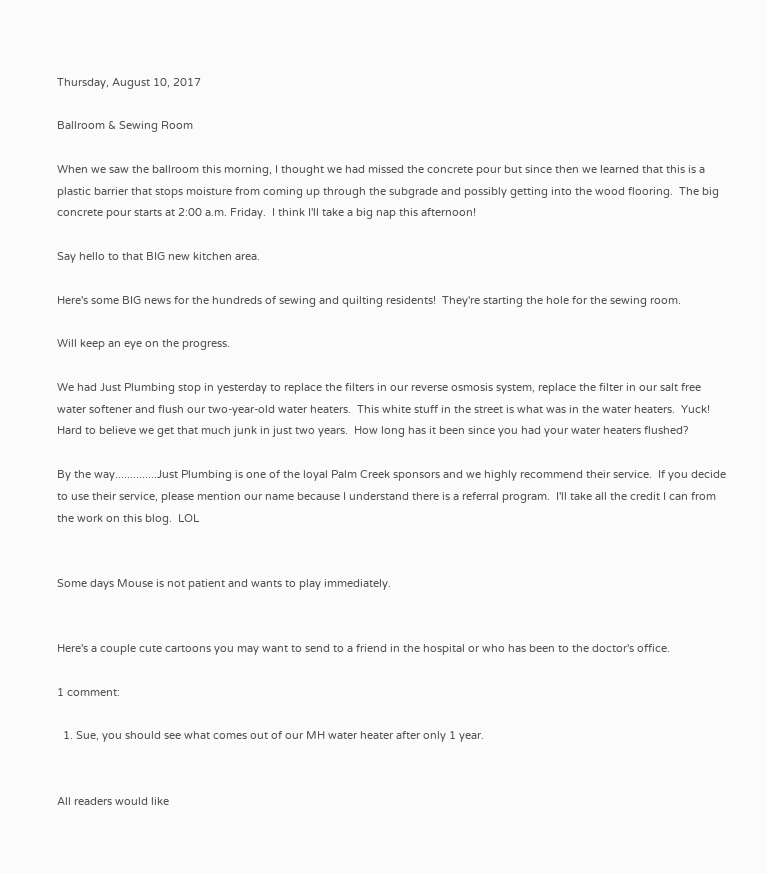Thursday, August 10, 2017

Ballroom & Sewing Room

When we saw the ballroom this morning, I thought we had missed the concrete pour but since then we learned that this is a plastic barrier that stops moisture from coming up through the subgrade and possibly getting into the wood flooring.  The big concrete pour starts at 2:00 a.m. Friday.  I think I'll take a big nap this afternoon!

Say hello to that BIG new kitchen area.

Here's some BIG news for the hundreds of sewing and quilting residents!  They're starting the hole for the sewing room.

Will keep an eye on the progress.

We had Just Plumbing stop in yesterday to replace the filters in our reverse osmosis system, replace the filter in our salt free water softener and flush our two-year-old water heaters.  This white stuff in the street is what was in the water heaters.  Yuck!  Hard to believe we get that much junk in just two years.  How long has it been since you had your water heaters flushed?

By the way..............Just Plumbing is one of the loyal Palm Creek sponsors and we highly recommend their service.  If you decide to use their service, please mention our name because I understand there is a referral program.  I'll take all the credit I can from the work on this blog.  LOL


Some days Mouse is not patient and wants to play immediately.


Here's a couple cute cartoons you may want to send to a friend in the hospital or who has been to the doctor's office.

1 comment:

  1. Sue, you should see what comes out of our MH water heater after only 1 year.


All readers would like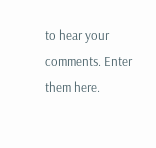to hear your comments. Enter them here.